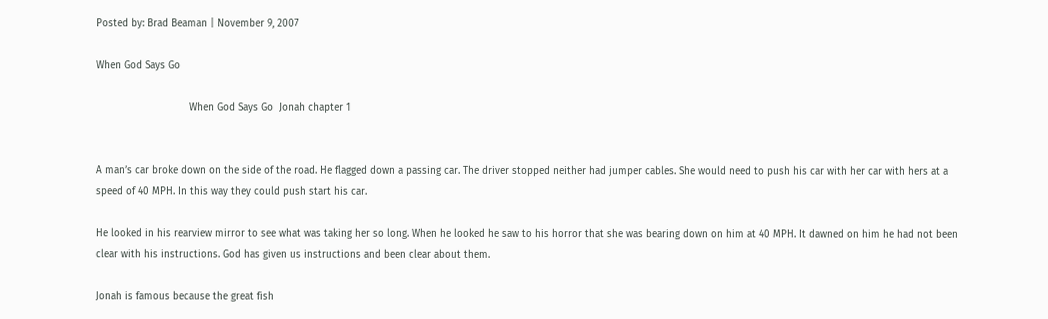Posted by: Brad Beaman | November 9, 2007

When God Says Go

                               When God Says Go  Jonah chapter 1


A man’s car broke down on the side of the road. He flagged down a passing car. The driver stopped neither had jumper cables. She would need to push his car with her car with hers at a speed of 40 MPH. In this way they could push start his car.

He looked in his rearview mirror to see what was taking her so long. When he looked he saw to his horror that she was bearing down on him at 40 MPH. It dawned on him he had not been clear with his instructions. God has given us instructions and been clear about them.

Jonah is famous because the great fish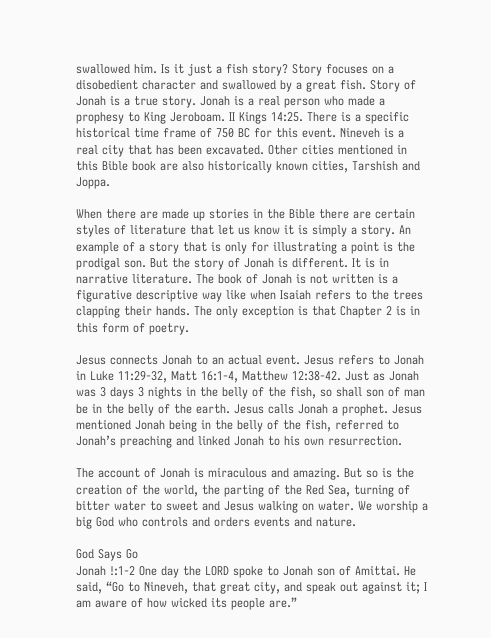swallowed him. Is it just a fish story? Story focuses on a disobedient character and swallowed by a great fish. Story of Jonah is a true story. Jonah is a real person who made a prophesy to King Jeroboam. II Kings 14:25. There is a specific historical time frame of 750 BC for this event. Nineveh is a real city that has been excavated. Other cities mentioned in this Bible book are also historically known cities, Tarshish and Joppa.

When there are made up stories in the Bible there are certain styles of literature that let us know it is simply a story. An example of a story that is only for illustrating a point is the prodigal son. But the story of Jonah is different. It is in narrative literature. The book of Jonah is not written is a figurative descriptive way like when Isaiah refers to the trees clapping their hands. The only exception is that Chapter 2 is in this form of poetry.

Jesus connects Jonah to an actual event. Jesus refers to Jonah in Luke 11:29-32, Matt 16:1-4, Matthew 12:38-42. Just as Jonah was 3 days 3 nights in the belly of the fish, so shall son of man be in the belly of the earth. Jesus calls Jonah a prophet. Jesus mentioned Jonah being in the belly of the fish, referred to Jonah’s preaching and linked Jonah to his own resurrection.

The account of Jonah is miraculous and amazing. But so is the creation of the world, the parting of the Red Sea, turning of bitter water to sweet and Jesus walking on water. We worship a big God who controls and orders events and nature.

God Says Go
Jonah !:1-2 One day the LORD spoke to Jonah son of Amittai. He said, “Go to Nineveh, that great city, and speak out against it; I am aware of how wicked its people are.”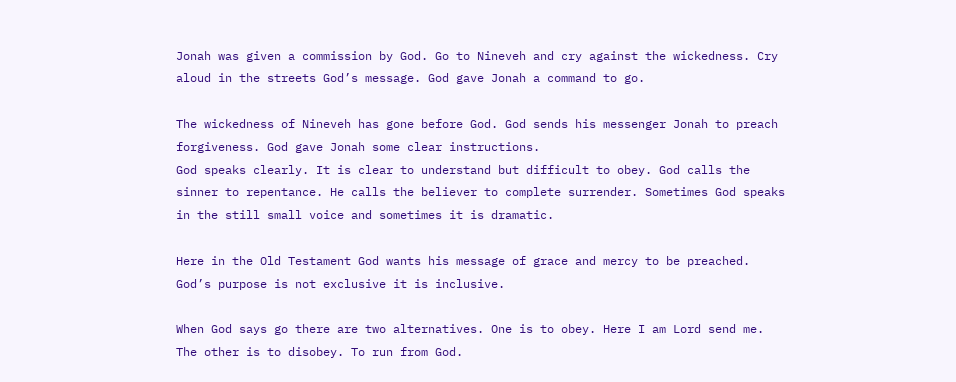Jonah was given a commission by God. Go to Nineveh and cry against the wickedness. Cry aloud in the streets God’s message. God gave Jonah a command to go.

The wickedness of Nineveh has gone before God. God sends his messenger Jonah to preach forgiveness. God gave Jonah some clear instructions.
God speaks clearly. It is clear to understand but difficult to obey. God calls the sinner to repentance. He calls the believer to complete surrender. Sometimes God speaks in the still small voice and sometimes it is dramatic.

Here in the Old Testament God wants his message of grace and mercy to be preached. God’s purpose is not exclusive it is inclusive.

When God says go there are two alternatives. One is to obey. Here I am Lord send me. The other is to disobey. To run from God.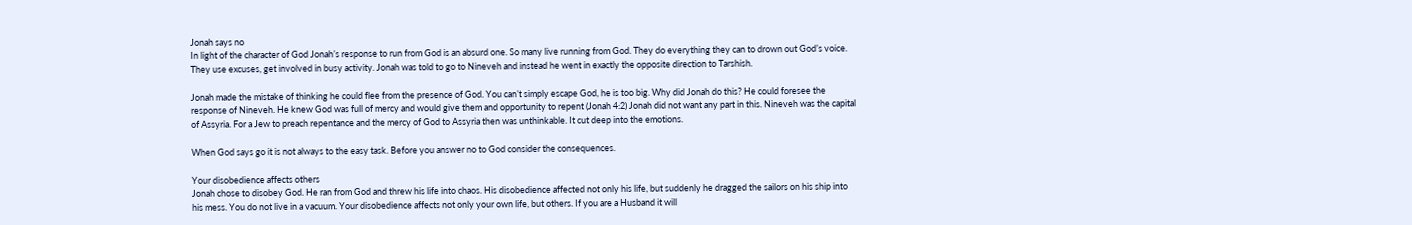Jonah says no
In light of the character of God Jonah’s response to run from God is an absurd one. So many live running from God. They do everything they can to drown out God’s voice. They use excuses, get involved in busy activity. Jonah was told to go to Nineveh and instead he went in exactly the opposite direction to Tarshish.

Jonah made the mistake of thinking he could flee from the presence of God. You can’t simply escape God, he is too big. Why did Jonah do this? He could foresee the response of Nineveh. He knew God was full of mercy and would give them and opportunity to repent (Jonah 4:2) Jonah did not want any part in this. Nineveh was the capital of Assyria. For a Jew to preach repentance and the mercy of God to Assyria then was unthinkable. It cut deep into the emotions.

When God says go it is not always to the easy task. Before you answer no to God consider the consequences.

Your disobedience affects others
Jonah chose to disobey God. He ran from God and threw his life into chaos. His disobedience affected not only his life, but suddenly he dragged the sailors on his ship into his mess. You do not live in a vacuum. Your disobedience affects not only your own life, but others. If you are a Husband it will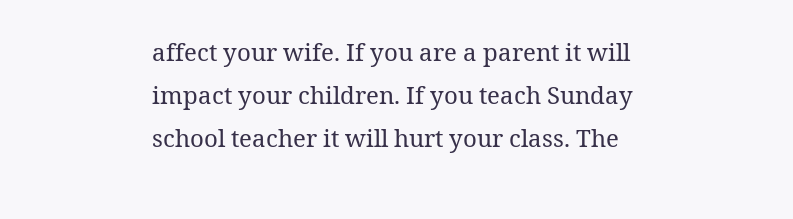affect your wife. If you are a parent it will impact your children. If you teach Sunday school teacher it will hurt your class. The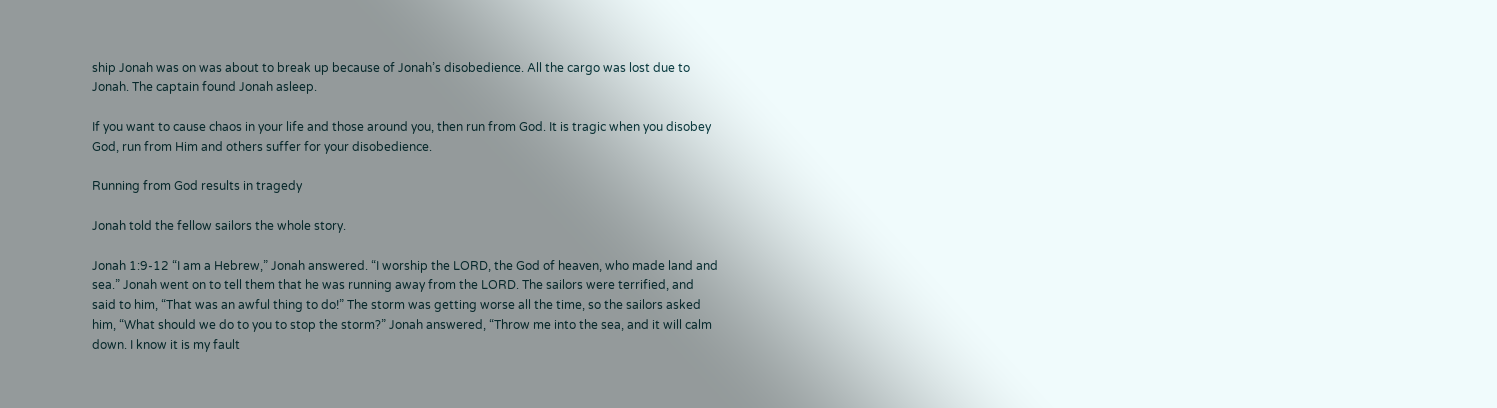ship Jonah was on was about to break up because of Jonah’s disobedience. All the cargo was lost due to Jonah. The captain found Jonah asleep.

If you want to cause chaos in your life and those around you, then run from God. It is tragic when you disobey God, run from Him and others suffer for your disobedience.

Running from God results in tragedy

Jonah told the fellow sailors the whole story.

Jonah 1:9-12 “I am a Hebrew,” Jonah answered. “I worship the LORD, the God of heaven, who made land and sea.” Jonah went on to tell them that he was running away from the LORD. The sailors were terrified, and said to him, “That was an awful thing to do!” The storm was getting worse all the time, so the sailors asked him, “What should we do to you to stop the storm?” Jonah answered, “Throw me into the sea, and it will calm down. I know it is my fault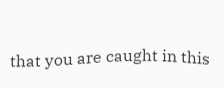that you are caught in this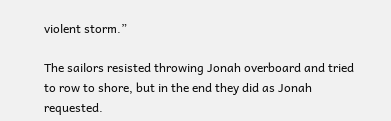violent storm.”

The sailors resisted throwing Jonah overboard and tried to row to shore, but in the end they did as Jonah requested.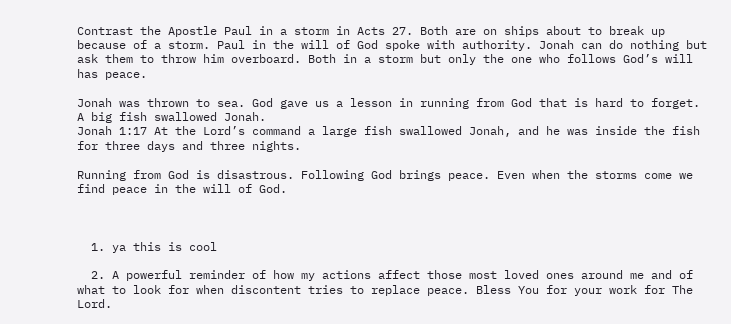Contrast the Apostle Paul in a storm in Acts 27. Both are on ships about to break up because of a storm. Paul in the will of God spoke with authority. Jonah can do nothing but ask them to throw him overboard. Both in a storm but only the one who follows God’s will has peace.

Jonah was thrown to sea. God gave us a lesson in running from God that is hard to forget. A big fish swallowed Jonah.
Jonah 1:17 At the Lord’s command a large fish swallowed Jonah, and he was inside the fish for three days and three nights.

Running from God is disastrous. Following God brings peace. Even when the storms come we find peace in the will of God.



  1. ya this is cool

  2. A powerful reminder of how my actions affect those most loved ones around me and of what to look for when discontent tries to replace peace. Bless You for your work for The Lord.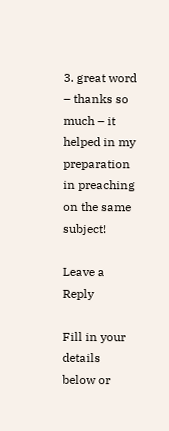3. great word – thanks so much – it helped in my preparation in preaching on the same subject!

Leave a Reply

Fill in your details below or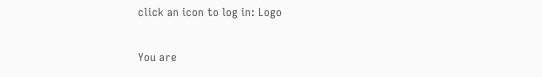click an icon to log in: Logo

You are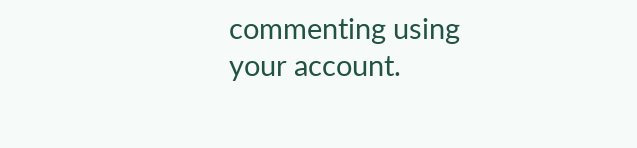commenting using your account.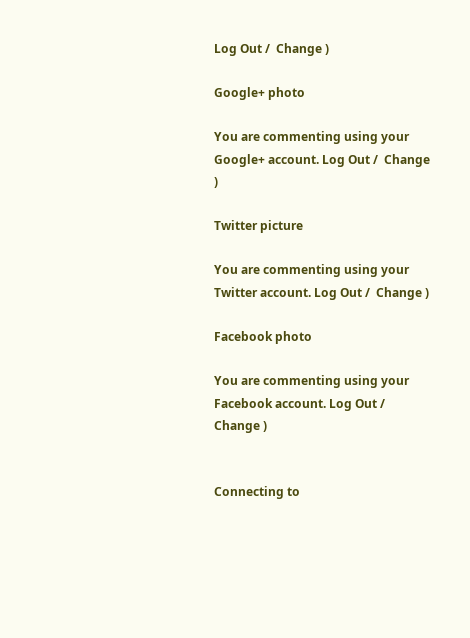Log Out /  Change )

Google+ photo

You are commenting using your Google+ account. Log Out /  Change )

Twitter picture

You are commenting using your Twitter account. Log Out /  Change )

Facebook photo

You are commenting using your Facebook account. Log Out /  Change )


Connecting to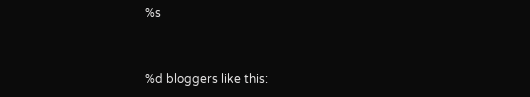%s


%d bloggers like this: